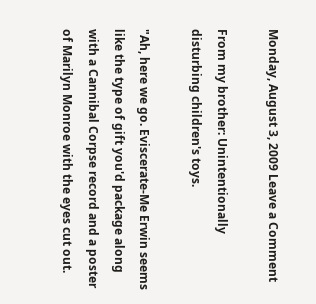Monday, August 3, 2009 Leave a Comment

From my brother: Unintentionally disturbing children's toys.

"Ah, here we go. Eviscerate-Me Erwin seems like the type of gift you'd package along with a Cannibal Corpse record and a poster of Marilyn Monroe with the eyes cut out.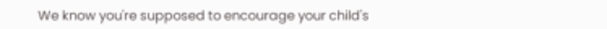We know you're supposed to encourage your child's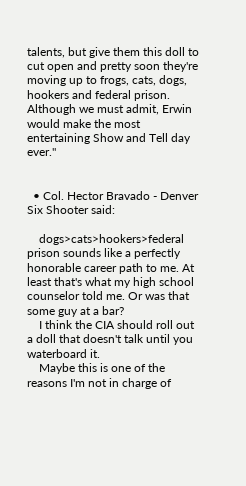talents, but give them this doll to cut open and pretty soon they're moving up to frogs, cats, dogs, hookers and federal prison. Although we must admit, Erwin would make the most entertaining Show and Tell day ever."


  • Col. Hector Bravado - Denver Six Shooter said:

    dogs>cats>hookers>federal prison sounds like a perfectly honorable career path to me. At least that's what my high school counselor told me. Or was that some guy at a bar?
    I think the CIA should roll out a doll that doesn't talk until you waterboard it.
    Maybe this is one of the reasons I'm not in charge of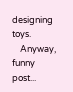designing toys.
    Anyway, funny post...